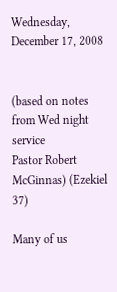Wednesday, December 17, 2008


(based on notes from Wed night service
Pastor Robert McGinnas) (Ezekiel 37)

Many of us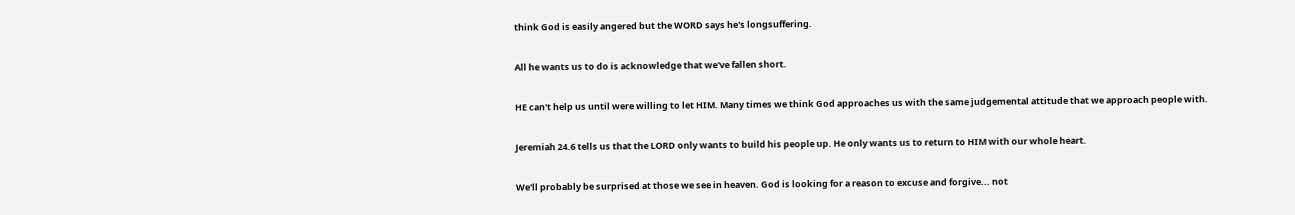think God is easily angered but the WORD says he's longsuffering.

All he wants us to do is acknowledge that we've fallen short.

HE can't help us until were willing to let HIM. Many times we think God approaches us with the same judgemental attitude that we approach people with.

Jeremiah 24.6 tells us that the LORD only wants to build his people up. He only wants us to return to HIM with our whole heart.

We'll probably be surprised at those we see in heaven. God is looking for a reason to excuse and forgive... not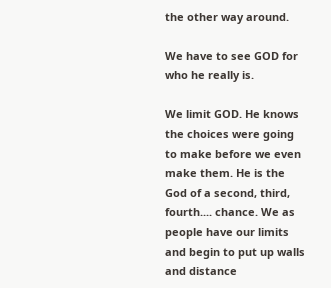the other way around.

We have to see GOD for who he really is.

We limit GOD. He knows the choices were going to make before we even make them. He is the God of a second, third, fourth.... chance. We as people have our limits and begin to put up walls and distance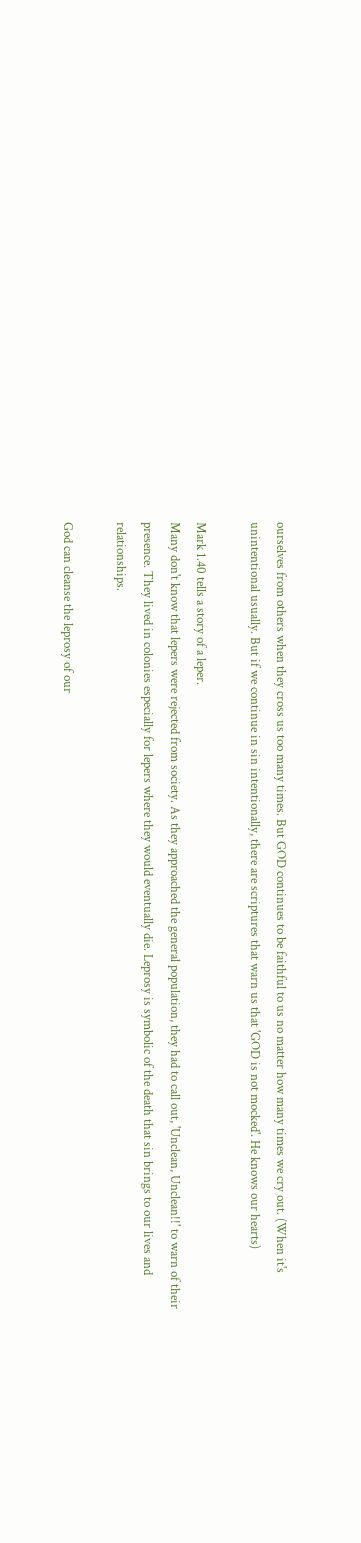ourselves from others when they cross us too many times. But GOD continues to be faithful to us no matter how many times we cry out. (When it's unintentional usually. But if we continue in sin intentionally, there are scriptures that warn us that 'GOD is not mocked'. He knows our hearts)

Mark 1.40 tells a story of a leper.
Many don't know that lepers were rejected from society. As they approached the general population, they had to call out, 'Unclean, Unclean!!' to warn of their presence. They lived in colonies especially for lepers where they would eventually die. Leprosy is symbolic of the death that sin brings to our lives and relationships.

God can cleanse the leprosy of our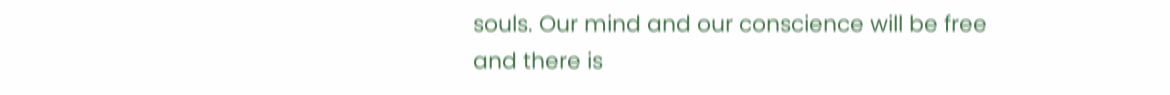souls. Our mind and our conscience will be free and there is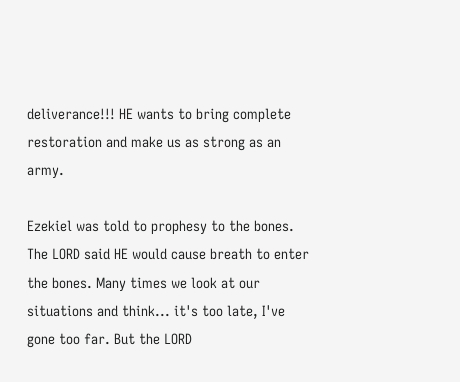deliverance!!! HE wants to bring complete restoration and make us as strong as an army.

Ezekiel was told to prophesy to the bones. The LORD said HE would cause breath to enter the bones. Many times we look at our situations and think... it's too late, I've gone too far. But the LORD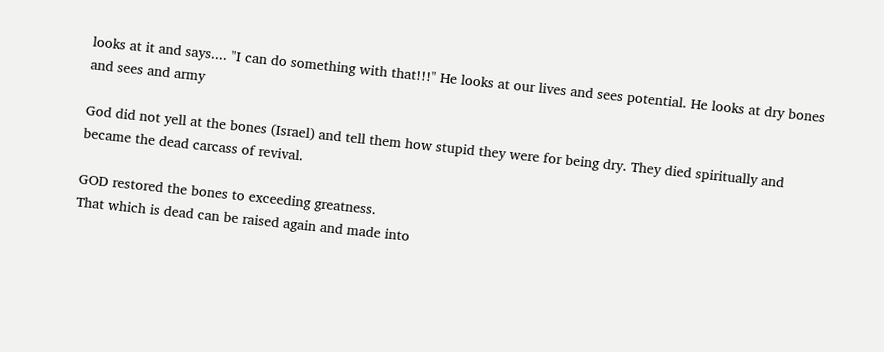looks at it and says.... "I can do something with that!!!" He looks at our lives and sees potential. He looks at dry bones and sees and army

God did not yell at the bones (Israel) and tell them how stupid they were for being dry. They died spiritually and became the dead carcass of revival.

GOD restored the bones to exceeding greatness.
That which is dead can be raised again and made into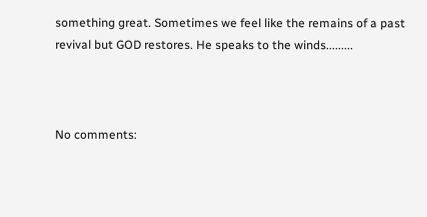something great. Sometimes we feel like the remains of a past revival but GOD restores. He speaks to the winds.........



No comments: